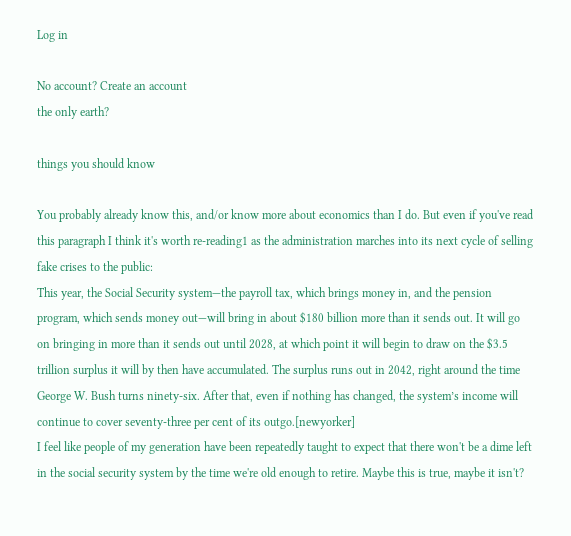Log in

No account? Create an account
the only earth?

things you should know

You probably already know this, and/or know more about economics than I do. But even if you've read this paragraph I think it's worth re-reading1 as the administration marches into its next cycle of selling fake crises to the public:
This year, the Social Security system—the payroll tax, which brings money in, and the pension program, which sends money out—will bring in about $180 billion more than it sends out. It will go on bringing in more than it sends out until 2028, at which point it will begin to draw on the $3.5 trillion surplus it will by then have accumulated. The surplus runs out in 2042, right around the time George W. Bush turns ninety-six. After that, even if nothing has changed, the system’s income will continue to cover seventy-three per cent of its outgo.[newyorker]
I feel like people of my generation have been repeatedly taught to expect that there won't be a dime left in the social security system by the time we're old enough to retire. Maybe this is true, maybe it isn't?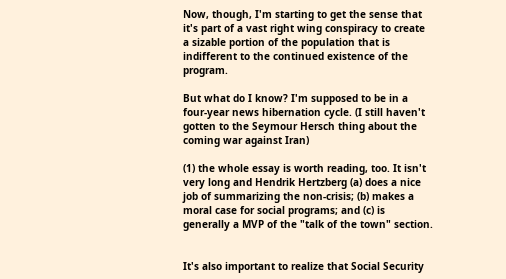Now, though, I'm starting to get the sense that it's part of a vast right wing conspiracy to create a sizable portion of the population that is indifferent to the continued existence of the program.

But what do I know? I'm supposed to be in a four-year news hibernation cycle. (I still haven't gotten to the Seymour Hersch thing about the coming war against Iran)

(1) the whole essay is worth reading, too. It isn't very long and Hendrik Hertzberg (a) does a nice job of summarizing the non-crisis; (b) makes a moral case for social programs; and (c) is generally a MVP of the "talk of the town" section.


It's also important to realize that Social Security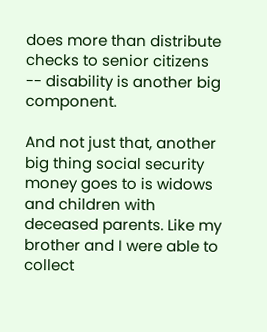does more than distribute checks to senior citizens -- disability is another big component.

And not just that, another big thing social security money goes to is widows and children with deceased parents. Like my brother and I were able to collect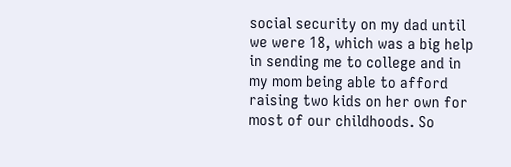social security on my dad until we were 18, which was a big help in sending me to college and in my mom being able to afford raising two kids on her own for most of our childhoods. So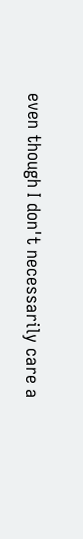even though I don't necessarily care a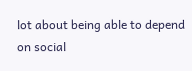lot about being able to depend on social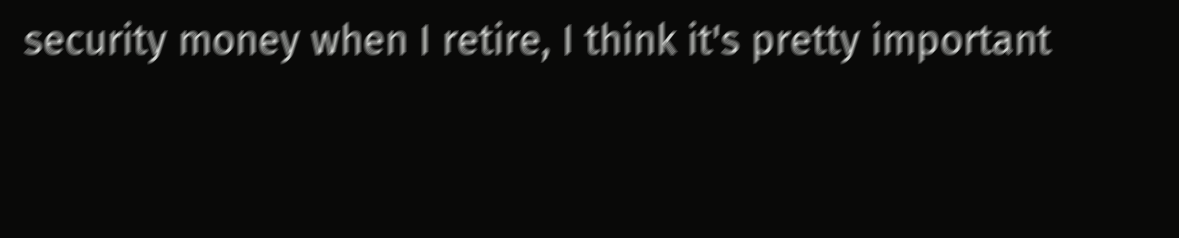security money when I retire, I think it's pretty important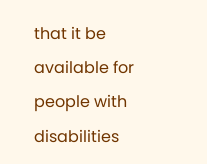that it be available for people with disabilities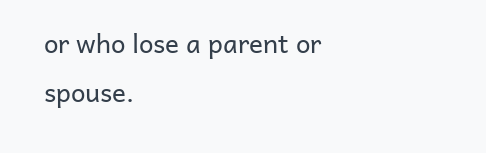or who lose a parent or spouse.